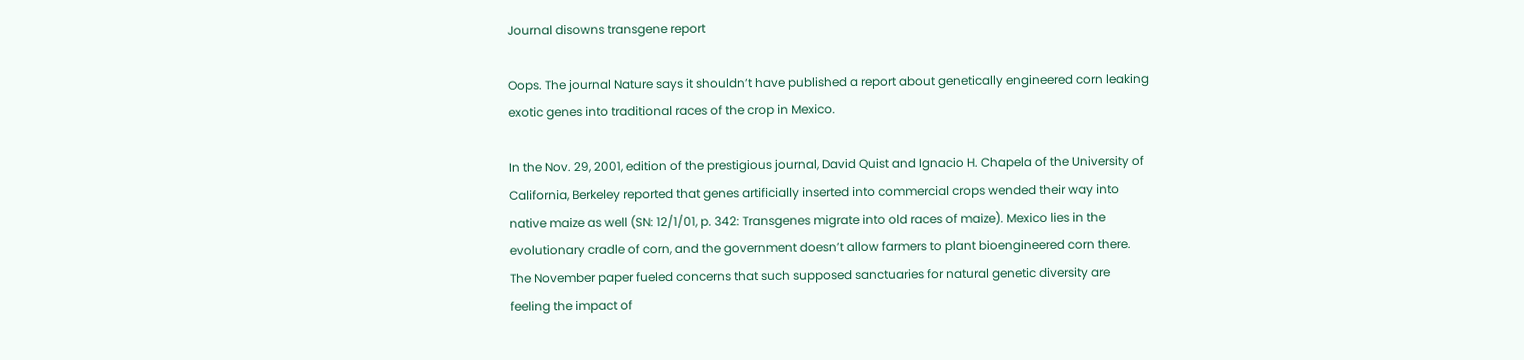Journal disowns transgene report

Oops. The journal Nature says it shouldn’t have published a report about genetically engineered corn leaking exotic genes into traditional races of the crop in Mexico.

In the Nov. 29, 2001, edition of the prestigious journal, David Quist and Ignacio H. Chapela of the University of California, Berkeley reported that genes artificially inserted into commercial crops wended their way into native maize as well (SN: 12/1/01, p. 342: Transgenes migrate into old races of maize). Mexico lies in the evolutionary cradle of corn, and the government doesn’t allow farmers to plant bioengineered corn there. The November paper fueled concerns that such supposed sanctuaries for natural genetic diversity are feeling the impact of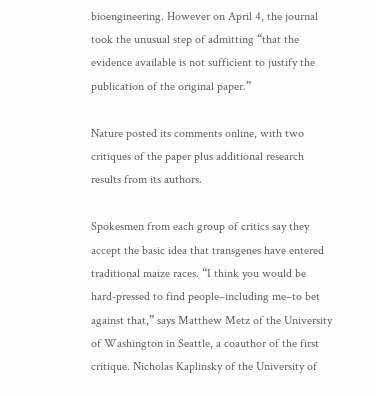bioengineering. However on April 4, the journal took the unusual step of admitting “that the evidence available is not sufficient to justify the publication of the original paper.”

Nature posted its comments online, with two critiques of the paper plus additional research results from its authors.

Spokesmen from each group of critics say they accept the basic idea that transgenes have entered traditional maize races. “I think you would be hard-pressed to find people–including me–to bet against that,” says Matthew Metz of the University of Washington in Seattle, a coauthor of the first critique. Nicholas Kaplinsky of the University of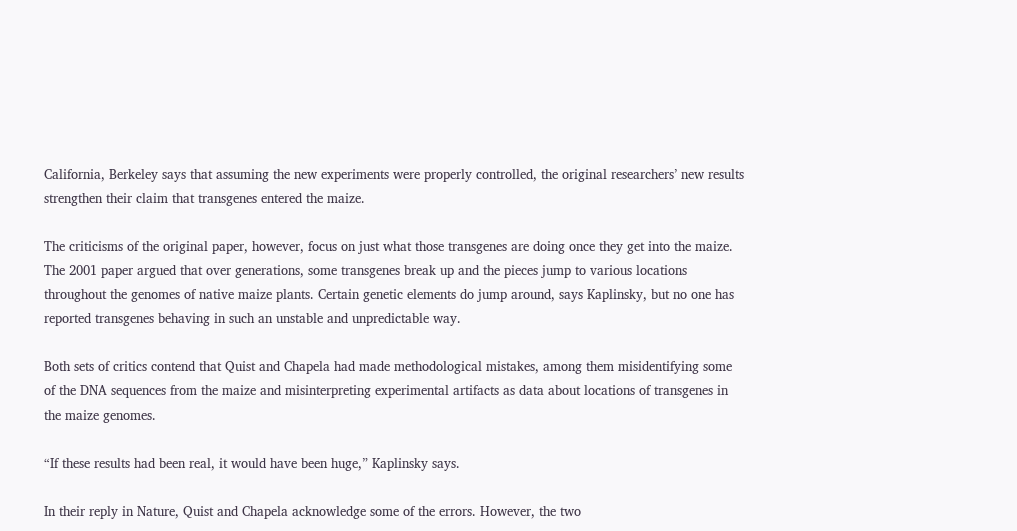California, Berkeley says that assuming the new experiments were properly controlled, the original researchers’ new results strengthen their claim that transgenes entered the maize.

The criticisms of the original paper, however, focus on just what those transgenes are doing once they get into the maize. The 2001 paper argued that over generations, some transgenes break up and the pieces jump to various locations throughout the genomes of native maize plants. Certain genetic elements do jump around, says Kaplinsky, but no one has reported transgenes behaving in such an unstable and unpredictable way.

Both sets of critics contend that Quist and Chapela had made methodological mistakes, among them misidentifying some of the DNA sequences from the maize and misinterpreting experimental artifacts as data about locations of transgenes in the maize genomes.

“If these results had been real, it would have been huge,” Kaplinsky says.

In their reply in Nature, Quist and Chapela acknowledge some of the errors. However, the two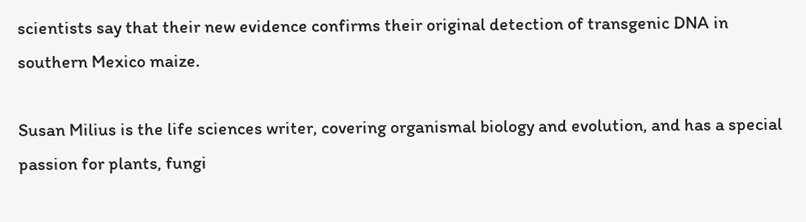scientists say that their new evidence confirms their original detection of transgenic DNA in southern Mexico maize.

Susan Milius is the life sciences writer, covering organismal biology and evolution, and has a special passion for plants, fungi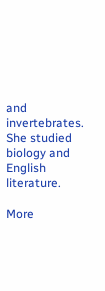and invertebrates. She studied biology and English literature.

More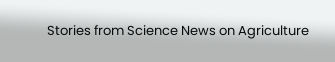Stories from Science News on Agriculture